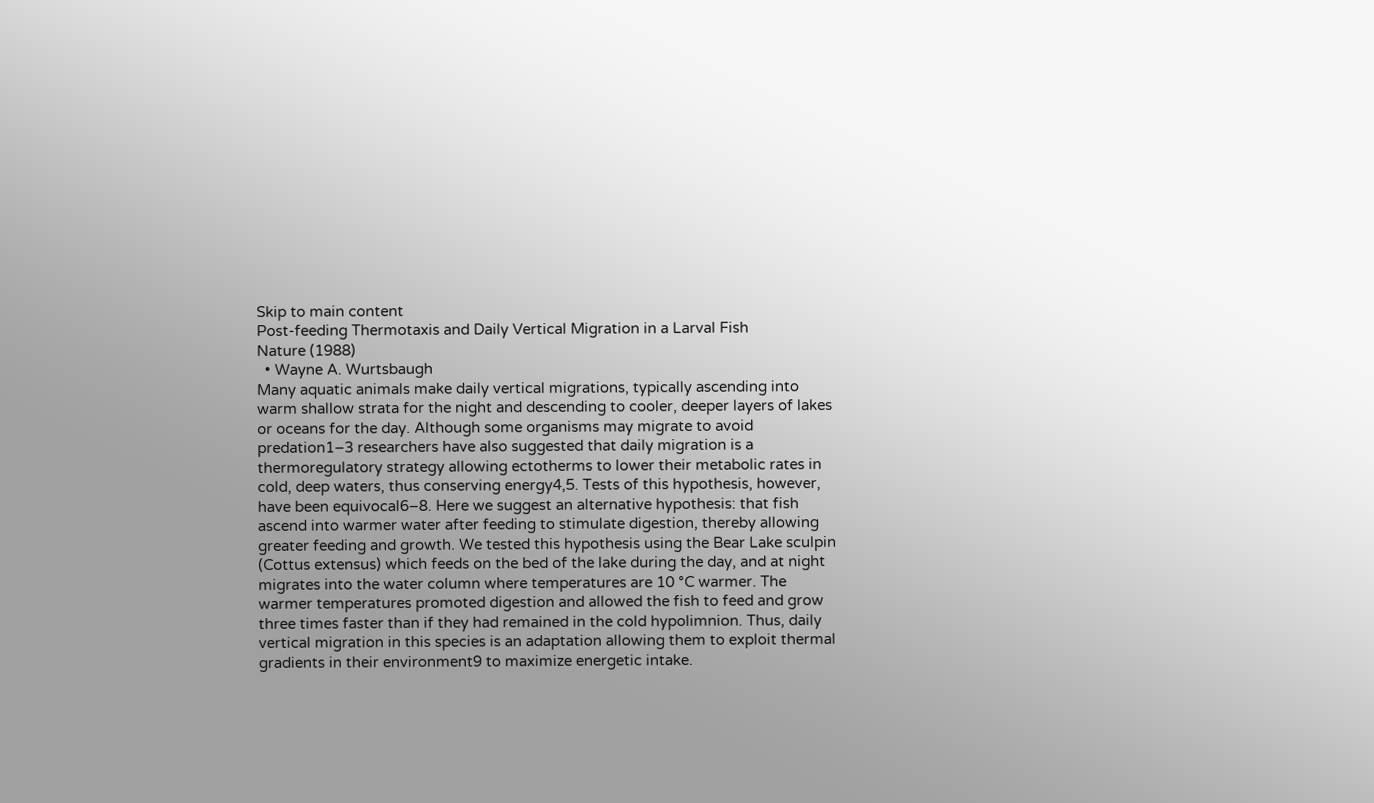Skip to main content
Post-feeding Thermotaxis and Daily Vertical Migration in a Larval Fish
Nature (1988)
  • Wayne A. Wurtsbaugh
Many aquatic animals make daily vertical migrations, typically ascending into warm shallow strata for the night and descending to cooler, deeper layers of lakes or oceans for the day. Although some organisms may migrate to avoid predation1–3 researchers have also suggested that daily migration is a thermoregulatory strategy allowing ectotherms to lower their metabolic rates in cold, deep waters, thus conserving energy4,5. Tests of this hypothesis, however, have been equivocal6–8. Here we suggest an alternative hypothesis: that fish ascend into warmer water after feeding to stimulate digestion, thereby allowing greater feeding and growth. We tested this hypothesis using the Bear Lake sculpin (Cottus extensus) which feeds on the bed of the lake during the day, and at night migrates into the water column where temperatures are 10 °C warmer. The warmer temperatures promoted digestion and allowed the fish to feed and grow three times faster than if they had remained in the cold hypolimnion. Thus, daily vertical migration in this species is an adaptation allowing them to exploit thermal gradients in their environment9 to maximize energetic intake.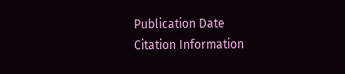Publication Date
Citation Information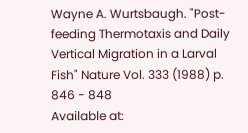Wayne A. Wurtsbaugh. "Post-feeding Thermotaxis and Daily Vertical Migration in a Larval Fish" Nature Vol. 333 (1988) p. 846 - 848
Available at: